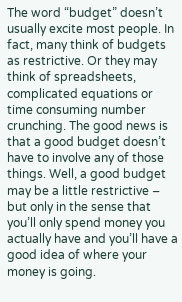The word “budget” doesn’t usually excite most people. In fact, many think of budgets as restrictive. Or they may think of spreadsheets, complicated equations or time consuming number crunching. The good news is that a good budget doesn’t have to involve any of those things. Well, a good budget may be a little restrictive – but only in the sense that you’ll only spend money you actually have and you’ll have a good idea of where your money is going.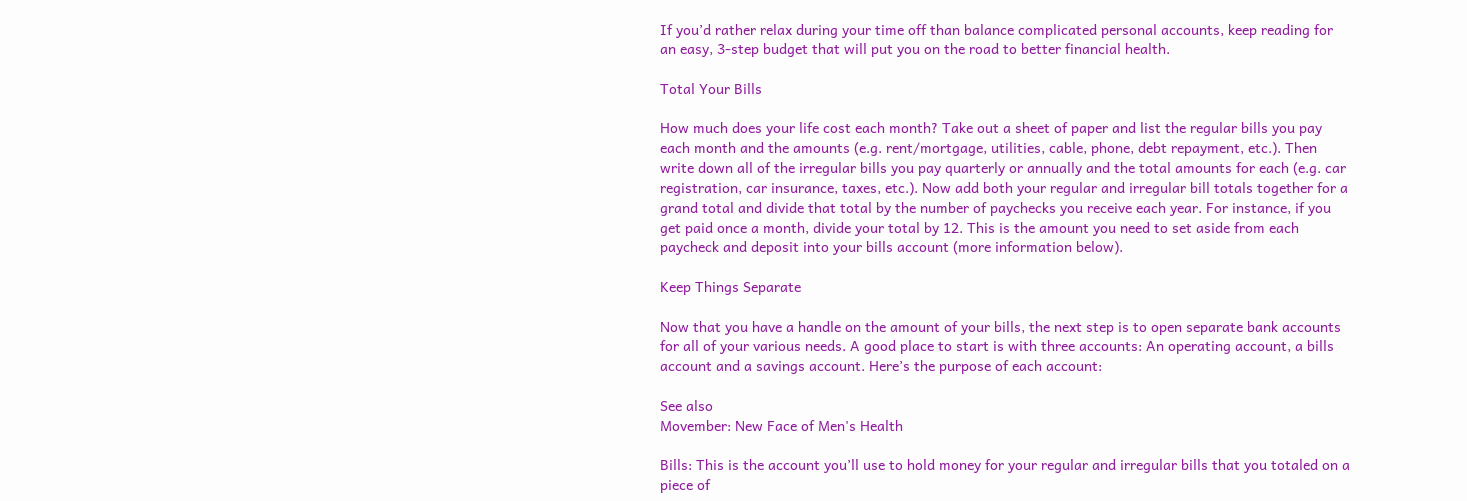If you’d rather relax during your time off than balance complicated personal accounts, keep reading for an easy, 3-step budget that will put you on the road to better financial health.

Total Your Bills

How much does your life cost each month? Take out a sheet of paper and list the regular bills you pay each month and the amounts (e.g. rent/mortgage, utilities, cable, phone, debt repayment, etc.). Then write down all of the irregular bills you pay quarterly or annually and the total amounts for each (e.g. car registration, car insurance, taxes, etc.). Now add both your regular and irregular bill totals together for a grand total and divide that total by the number of paychecks you receive each year. For instance, if you get paid once a month, divide your total by 12. This is the amount you need to set aside from each paycheck and deposit into your bills account (more information below).

Keep Things Separate

Now that you have a handle on the amount of your bills, the next step is to open separate bank accounts for all of your various needs. A good place to start is with three accounts: An operating account, a bills account and a savings account. Here’s the purpose of each account:

See also
Movember: New Face of Men's Health

Bills: This is the account you’ll use to hold money for your regular and irregular bills that you totaled on a piece of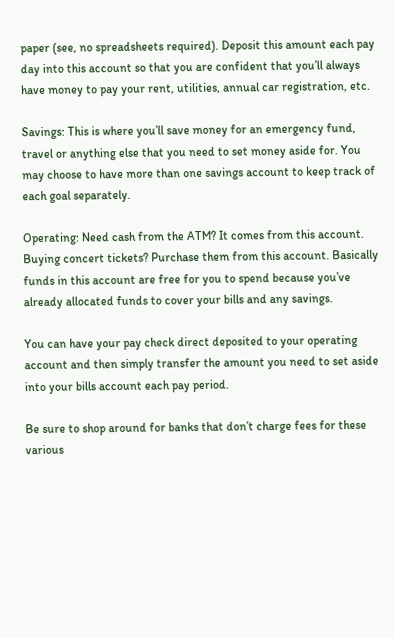paper (see, no spreadsheets required). Deposit this amount each pay day into this account so that you are confident that you’ll always have money to pay your rent, utilities, annual car registration, etc.

Savings: This is where you’ll save money for an emergency fund, travel or anything else that you need to set money aside for. You may choose to have more than one savings account to keep track of each goal separately.

Operating: Need cash from the ATM? It comes from this account. Buying concert tickets? Purchase them from this account. Basically funds in this account are free for you to spend because you’ve already allocated funds to cover your bills and any savings.

You can have your pay check direct deposited to your operating account and then simply transfer the amount you need to set aside into your bills account each pay period.

Be sure to shop around for banks that don’t charge fees for these various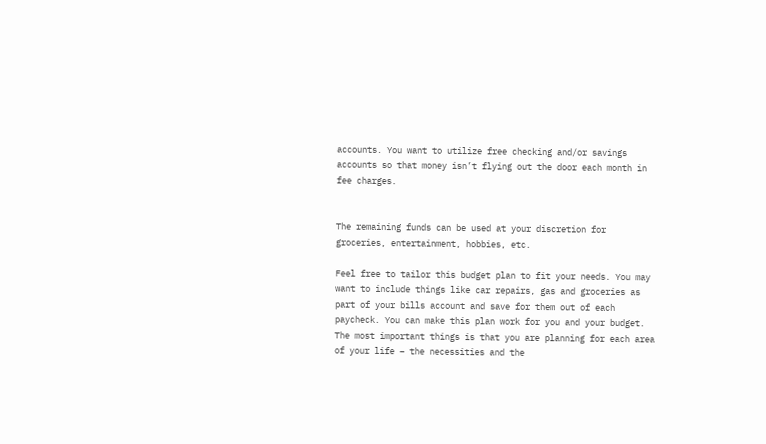accounts. You want to utilize free checking and/or savings accounts so that money isn’t flying out the door each month in fee charges.


The remaining funds can be used at your discretion for groceries, entertainment, hobbies, etc.

Feel free to tailor this budget plan to fit your needs. You may want to include things like car repairs, gas and groceries as part of your bills account and save for them out of each paycheck. You can make this plan work for you and your budget. The most important things is that you are planning for each area of your life – the necessities and the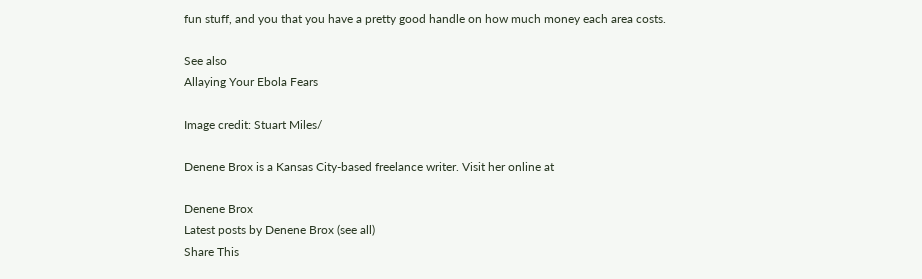fun stuff, and you that you have a pretty good handle on how much money each area costs.

See also
Allaying Your Ebola Fears

Image credit: Stuart Miles/

Denene Brox is a Kansas City-based freelance writer. Visit her online at

Denene Brox
Latest posts by Denene Brox (see all)
Share This